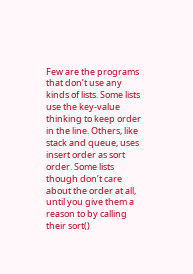Few are the programs that don’t use any kinds of lists. Some lists use the key-value thinking to keep order in the line. Others, like stack and queue, uses insert order as sort order. Some lists though don’t care about the order at all, until you give them a reason to by calling their sort()